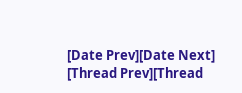[Date Prev][Date Next] [Thread Prev][Thread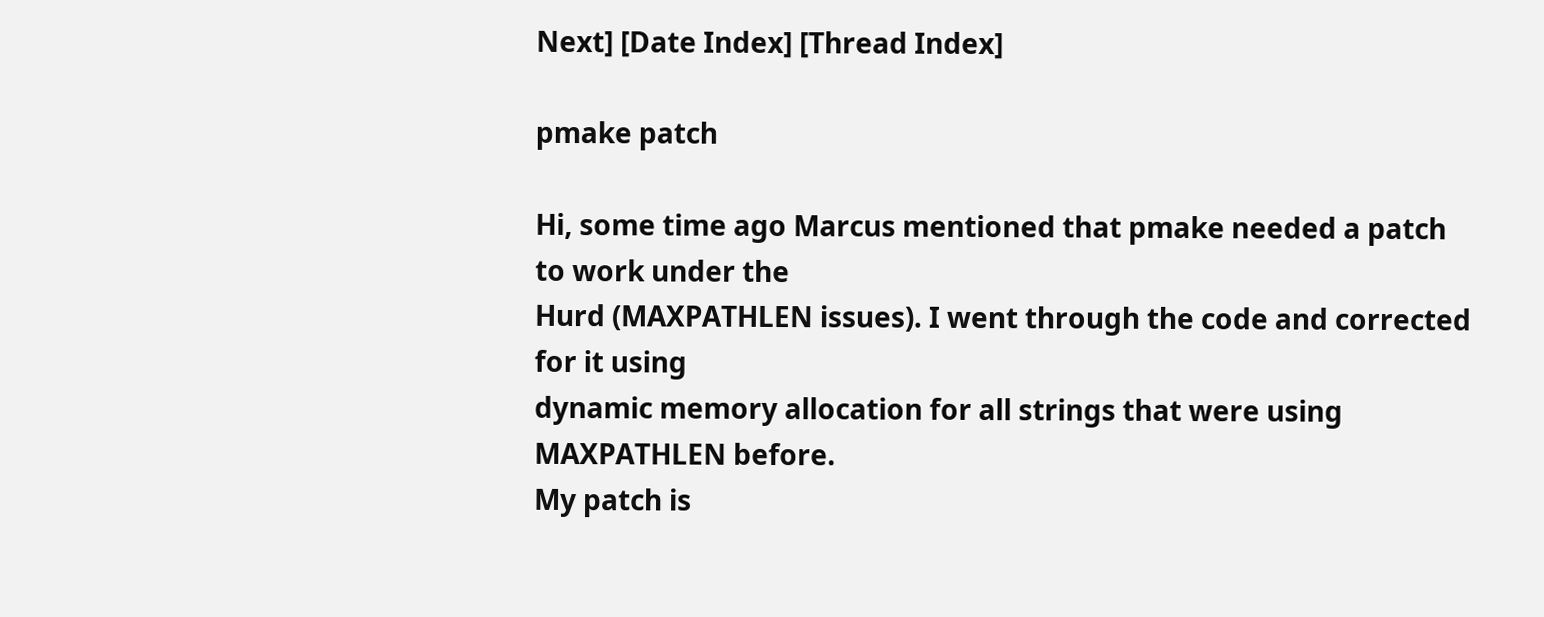Next] [Date Index] [Thread Index]

pmake patch

Hi, some time ago Marcus mentioned that pmake needed a patch to work under the
Hurd (MAXPATHLEN issues). I went through the code and corrected for it using
dynamic memory allocation for all strings that were using MAXPATHLEN before.
My patch is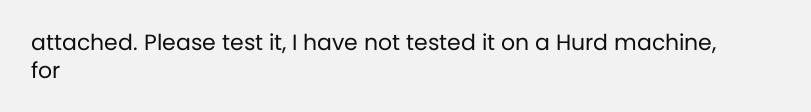attached. Please test it, I have not tested it on a Hurd machine,
for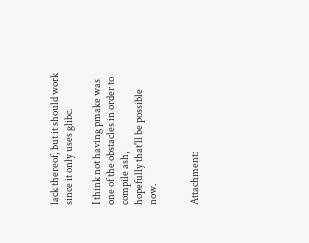lack thereof, but it should work since it only uses glibc.

I think not having pmake was one of the obstacles in order to compile ash,
hopefully that'll be possible now.


Attachment: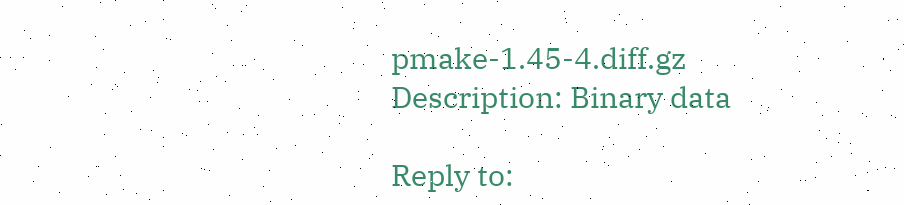pmake-1.45-4.diff.gz
Description: Binary data

Reply to: